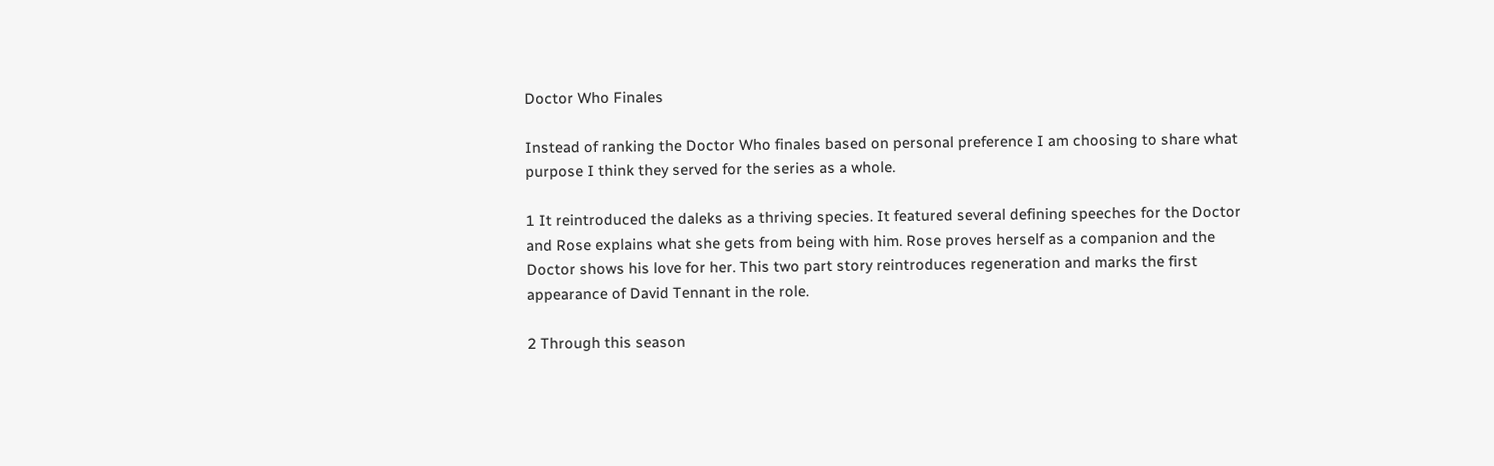Doctor Who Finales

Instead of ranking the Doctor Who finales based on personal preference I am choosing to share what purpose I think they served for the series as a whole.

1 It reintroduced the daleks as a thriving species. It featured several defining speeches for the Doctor and Rose explains what she gets from being with him. Rose proves herself as a companion and the Doctor shows his love for her. This two part story reintroduces regeneration and marks the first appearance of David Tennant in the role.

2 Through this season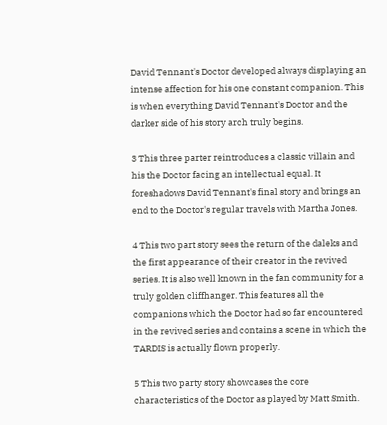David Tennant's Doctor developed always displaying an intense affection for his one constant companion. This is when everything David Tennant's Doctor and the darker side of his story arch truly begins.

3 This three parter reintroduces a classic villain and his the Doctor facing an intellectual equal. It foreshadows David Tennant's final story and brings an end to the Doctor's regular travels with Martha Jones.

4 This two part story sees the return of the daleks and the first appearance of their creator in the revived series. It is also well known in the fan community for a truly golden cliffhanger. This features all the companions which the Doctor had so far encountered in the revived series and contains a scene in which the TARDIS is actually flown properly.

5 This two party story showcases the core characteristics of the Doctor as played by Matt Smith.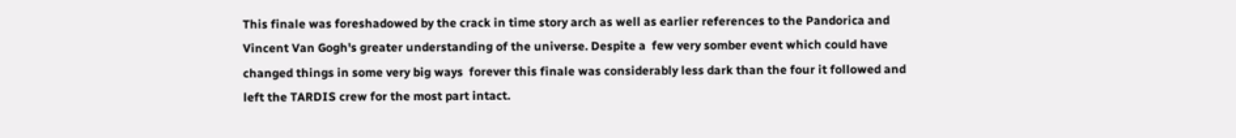This finale was foreshadowed by the crack in time story arch as well as earlier references to the Pandorica and Vincent Van Gogh's greater understanding of the universe. Despite a  few very somber event which could have changed things in some very big ways  forever this finale was considerably less dark than the four it followed and left the TARDIS crew for the most part intact.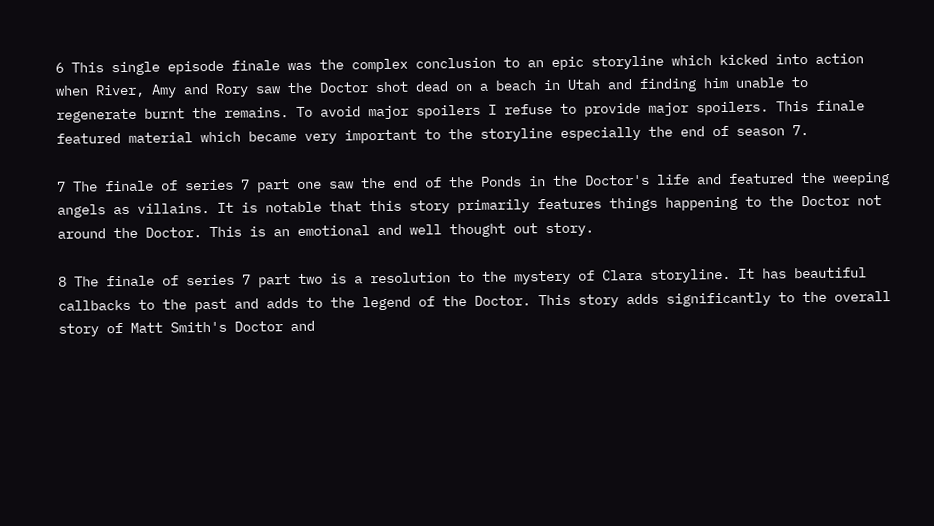6 This single episode finale was the complex conclusion to an epic storyline which kicked into action when River, Amy and Rory saw the Doctor shot dead on a beach in Utah and finding him unable to regenerate burnt the remains. To avoid major spoilers I refuse to provide major spoilers. This finale featured material which became very important to the storyline especially the end of season 7.

7 The finale of series 7 part one saw the end of the Ponds in the Doctor's life and featured the weeping angels as villains. It is notable that this story primarily features things happening to the Doctor not around the Doctor. This is an emotional and well thought out story.

8 The finale of series 7 part two is a resolution to the mystery of Clara storyline. It has beautiful callbacks to the past and adds to the legend of the Doctor. This story adds significantly to the overall story of Matt Smith's Doctor and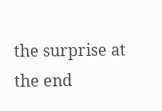the surprise at the end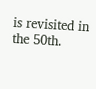is revisited in the 50th.